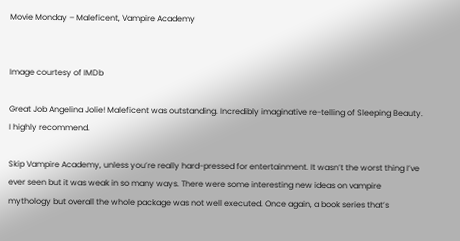Movie Monday – Maleficent, Vampire Academy


Image courtesy of IMDb

Great Job Angelina Jolie! Maleficent was outstanding. Incredibly imaginative re-telling of Sleeping Beauty. I highly recommend.

Skip Vampire Academy, unless you’re really hard-pressed for entertainment. It wasn’t the worst thing I’ve ever seen but it was weak in so many ways. There were some interesting new ideas on vampire mythology but overall the whole package was not well executed. Once again, a book series that’s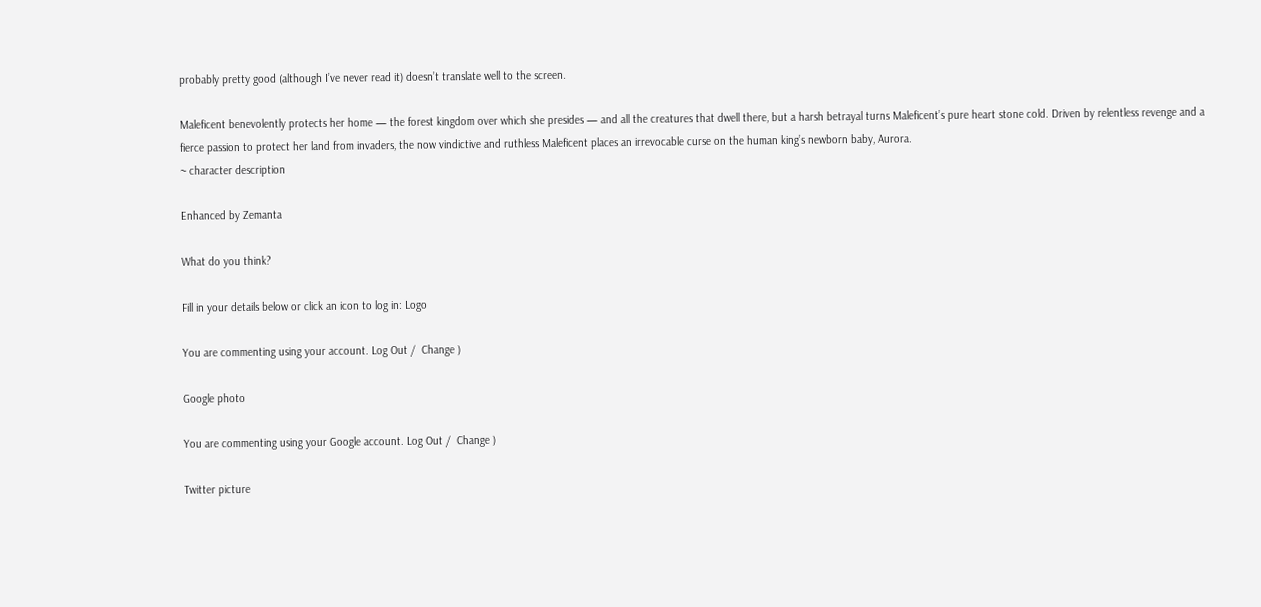probably pretty good (although I’ve never read it) doesn’t translate well to the screen.

Maleficent benevolently protects her home — the forest kingdom over which she presides — and all the creatures that dwell there, but a harsh betrayal turns Maleficent’s pure heart stone cold. Driven by relentless revenge and a fierce passion to protect her land from invaders, the now vindictive and ruthless Maleficent places an irrevocable curse on the human king’s newborn baby, Aurora.
~ character description

Enhanced by Zemanta

What do you think?

Fill in your details below or click an icon to log in: Logo

You are commenting using your account. Log Out /  Change )

Google photo

You are commenting using your Google account. Log Out /  Change )

Twitter picture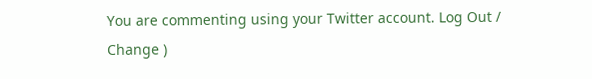You are commenting using your Twitter account. Log Out /  Change )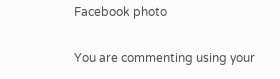Facebook photo

You are commenting using your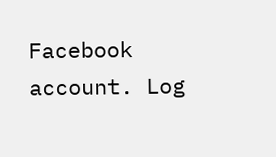Facebook account. Log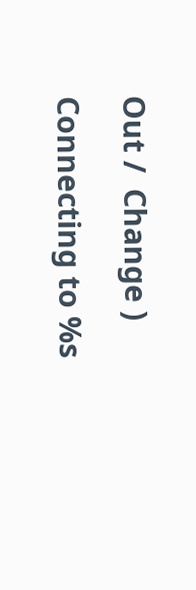Out /  Change )

Connecting to %s